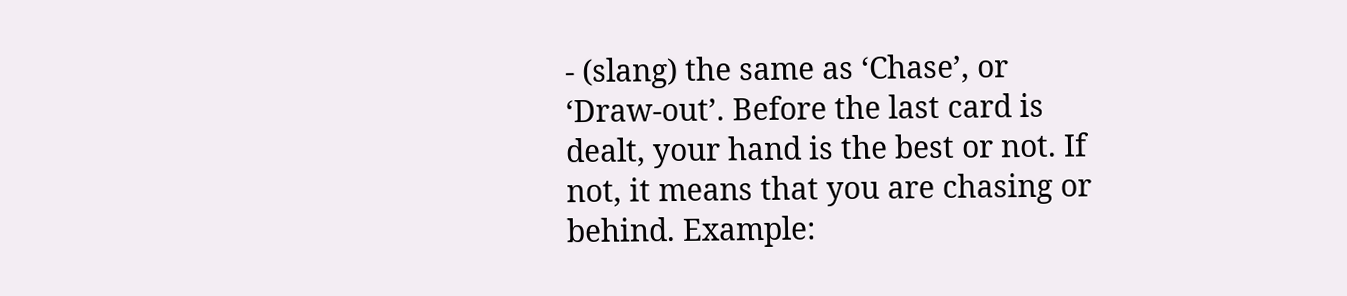- (slang) the same as ‘Chase’, or ‘Draw-out’. Before the last card is dealt, your hand is the best or not. If not, it means that you are chasing or behind. Example: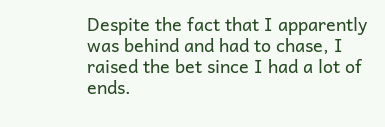Despite the fact that I apparently was behind and had to chase, I raised the bet since I had a lot of ends.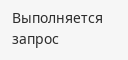Выполняется запрос